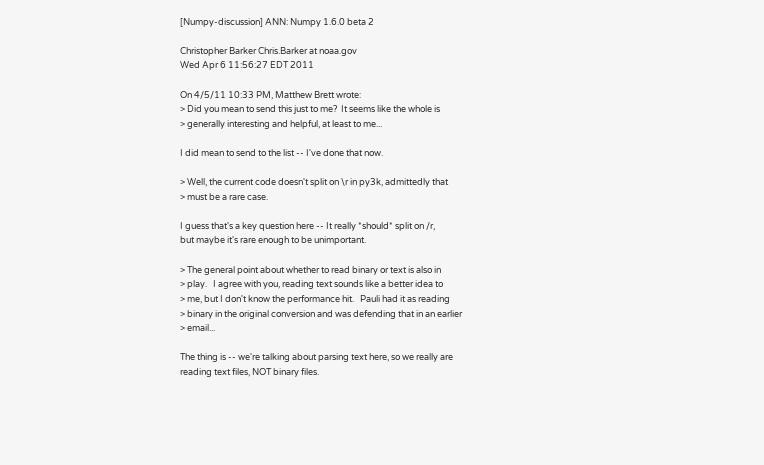[Numpy-discussion] ANN: Numpy 1.6.0 beta 2

Christopher Barker Chris.Barker at noaa.gov
Wed Apr 6 11:56:27 EDT 2011

On 4/5/11 10:33 PM, Matthew Brett wrote:
> Did you mean to send this just to me?  It seems like the whole is
> generally interesting and helpful, at least to me...

I did mean to send to the list -- I've done that now.

> Well, the current code doesn't split on \r in py3k, admittedly that
> must be a rare case.

I guess that's a key question here -- It really *should* split on /r,
but maybe it's rare enough to be unimportant.

> The general point about whether to read binary or text is also in
> play.   I agree with you, reading text sounds like a better idea to
> me, but I don't know the performance hit.   Pauli had it as reading
> binary in the original conversion and was defending that in an earlier
> email...

The thing is -- we're talking about parsing text here, so we really are
reading text files, NOT binary files.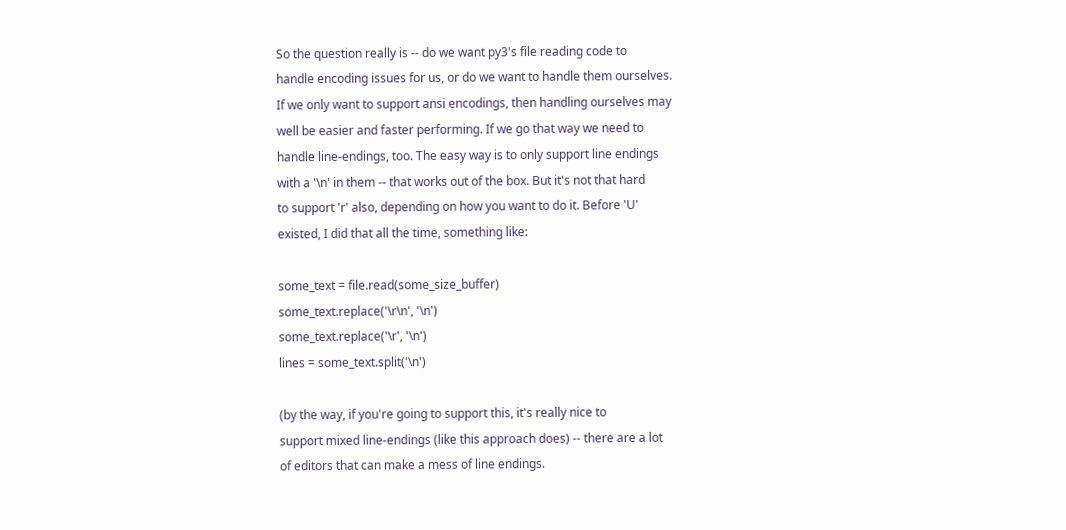So the question really is -- do we want py3's file reading code to
handle encoding issues for us, or do we want to handle them ourselves.
If we only want to support ansi encodings, then handling ourselves may
well be easier and faster performing. If we go that way we need to
handle line-endings, too. The easy way is to only support line endings
with a '\n' in them -- that works out of the box. But it's not that hard
to support 'r' also, depending on how you want to do it. Before 'U'
existed, I did that all the time, something like:

some_text = file.read(some_size_buffer)
some_text.replace('\r\n', '\n')
some_text.replace('\r', '\n')
lines = some_text.split('\n')

(by the way, if you're going to support this, it's really nice to
support mixed line-endings (like this approach does) -- there are a lot
of editors that can make a mess of line endings.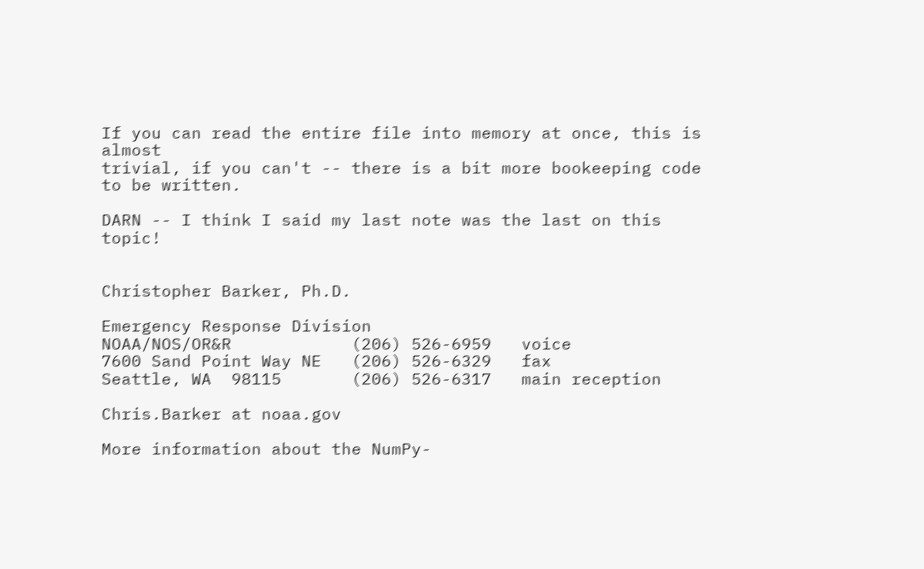If you can read the entire file into memory at once, this is almost
trivial, if you can't -- there is a bit more bookeeping code to be written.

DARN -- I think I said my last note was the last on this topic!


Christopher Barker, Ph.D.

Emergency Response Division
NOAA/NOS/OR&R            (206) 526-6959   voice
7600 Sand Point Way NE   (206) 526-6329   fax
Seattle, WA  98115       (206) 526-6317   main reception

Chris.Barker at noaa.gov

More information about the NumPy-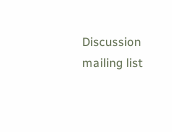Discussion mailing list